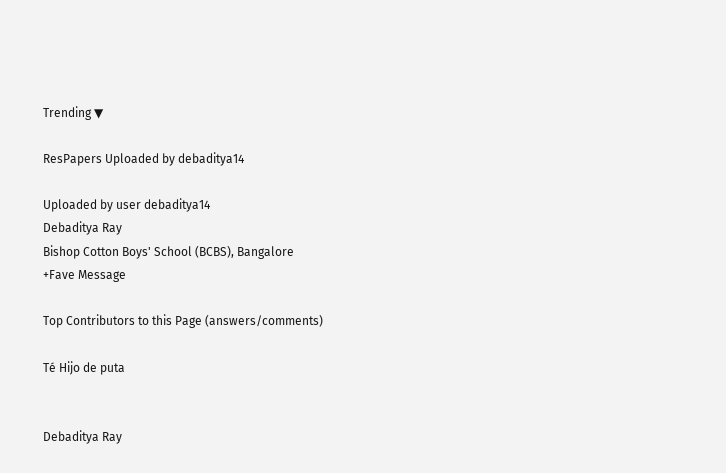Trending ▼

ResPapers Uploaded by debaditya14

Uploaded by user debaditya14
Debaditya Ray
Bishop Cotton Boys' School (BCBS), Bangalore
+Fave Message

Top Contributors to this Page (answers/comments)

Té Hijo de puta


Debaditya Ray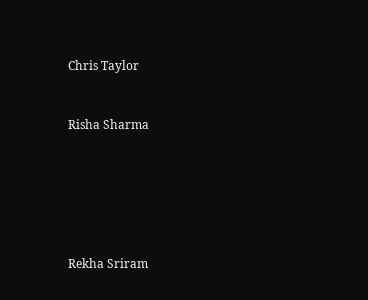Chris Taylor


Risha Sharma






Rekha Sriram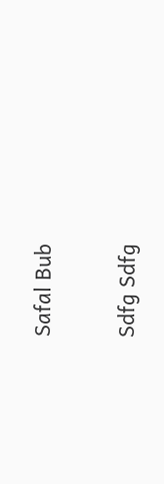Safal Bub


Sdfg Sdfg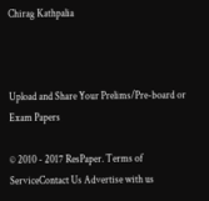Chirag Kathpalia



Upload and Share Your Prelims/Pre-board or Exam Papers

© 2010 - 2017 ResPaper. Terms of ServiceContact Us Advertise with us